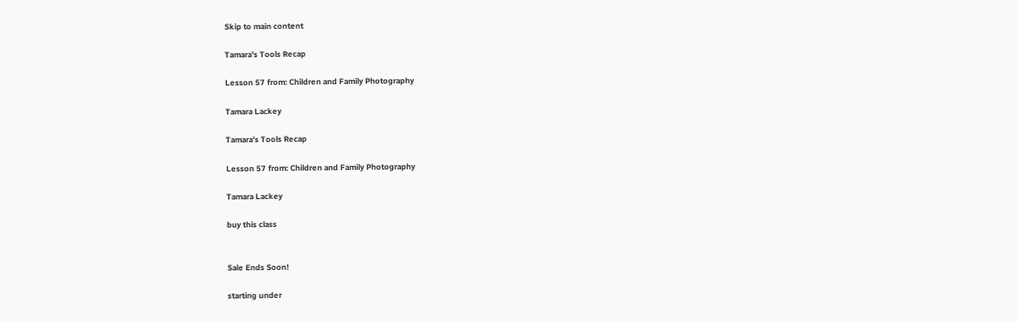Skip to main content

Tamara's Tools Recap

Lesson 57 from: Children and Family Photography

Tamara Lackey

Tamara's Tools Recap

Lesson 57 from: Children and Family Photography

Tamara Lackey

buy this class


Sale Ends Soon!

starting under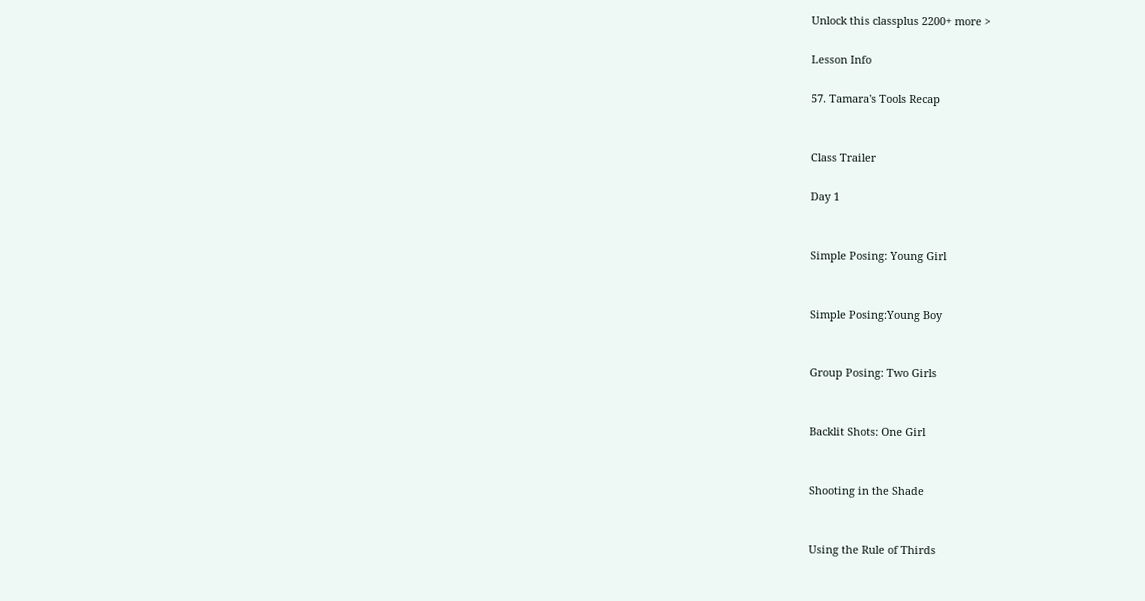Unlock this classplus 2200+ more >

Lesson Info

57. Tamara's Tools Recap


Class Trailer

Day 1


Simple Posing: Young Girl


Simple Posing:Young Boy


Group Posing: Two Girls


Backlit Shots: One Girl


Shooting in the Shade


Using the Rule of Thirds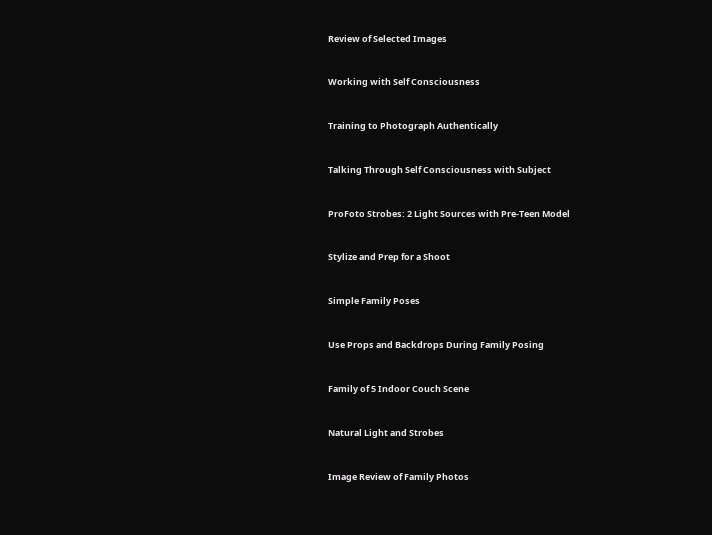Review of Selected Images


Working with Self Consciousness


Training to Photograph Authentically


Talking Through Self Consciousness with Subject


ProFoto Strobes: 2 Light Sources with Pre-Teen Model


Stylize and Prep for a Shoot


Simple Family Poses


Use Props and Backdrops During Family Posing


Family of 5 Indoor Couch Scene


Natural Light and Strobes


Image Review of Family Photos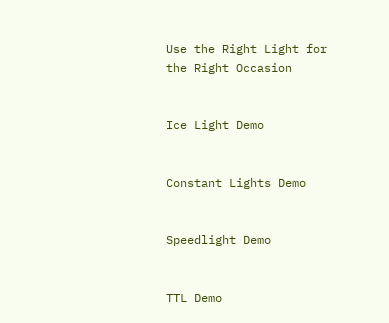Use the Right Light for the Right Occasion


Ice Light Demo


Constant Lights Demo


Speedlight Demo


TTL Demo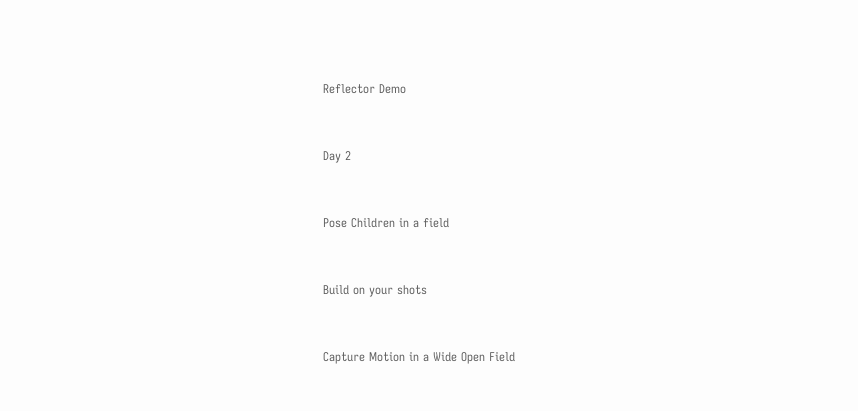Reflector Demo


Day 2


Pose Children in a field


Build on your shots


Capture Motion in a Wide Open Field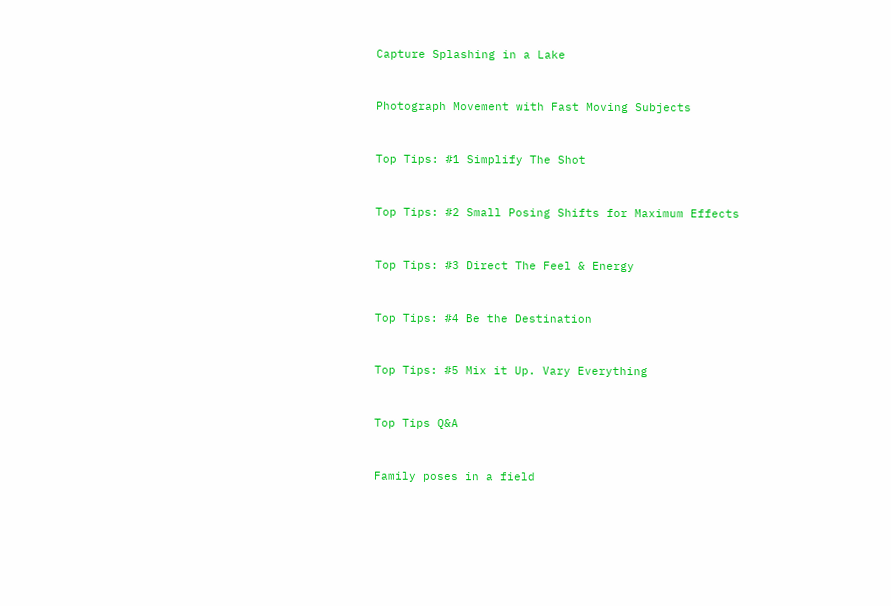Capture Splashing in a Lake


Photograph Movement with Fast Moving Subjects


Top Tips: #1 Simplify The Shot


Top Tips: #2 Small Posing Shifts for Maximum Effects


Top Tips: #3 Direct The Feel & Energy


Top Tips: #4 Be the Destination


Top Tips: #5 Mix it Up. Vary Everything


Top Tips Q&A


Family poses in a field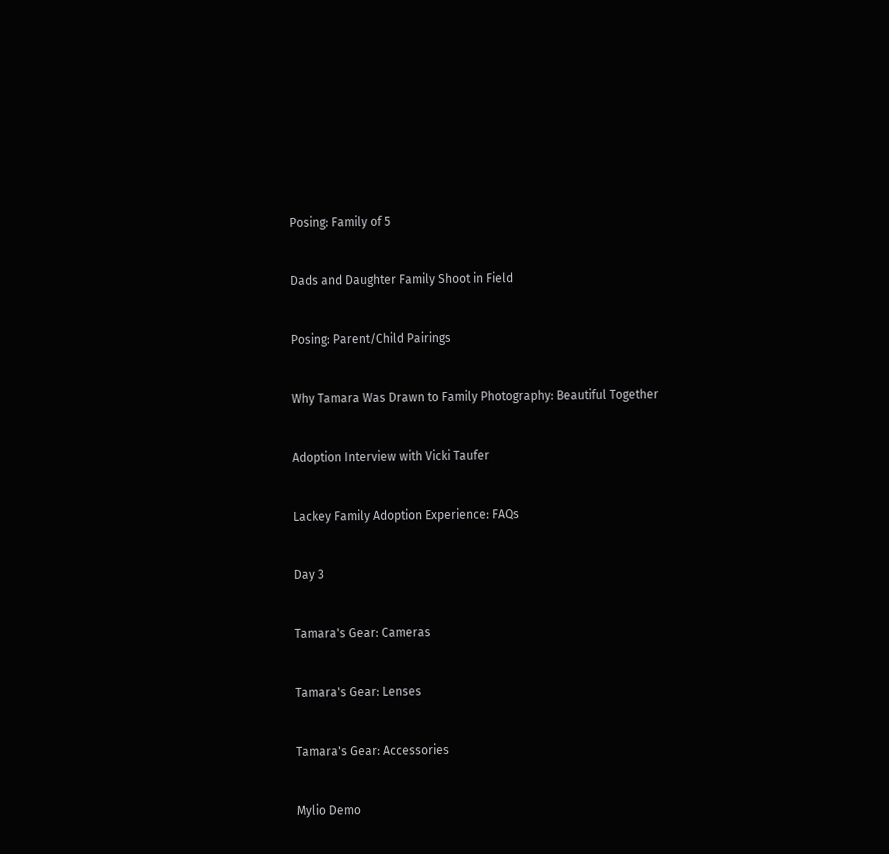Posing: Family of 5


Dads and Daughter Family Shoot in Field


Posing: Parent/Child Pairings


Why Tamara Was Drawn to Family Photography: Beautiful Together


Adoption Interview with Vicki Taufer


Lackey Family Adoption Experience: FAQs


Day 3


Tamara's Gear: Cameras


Tamara's Gear: Lenses


Tamara's Gear: Accessories


Mylio Demo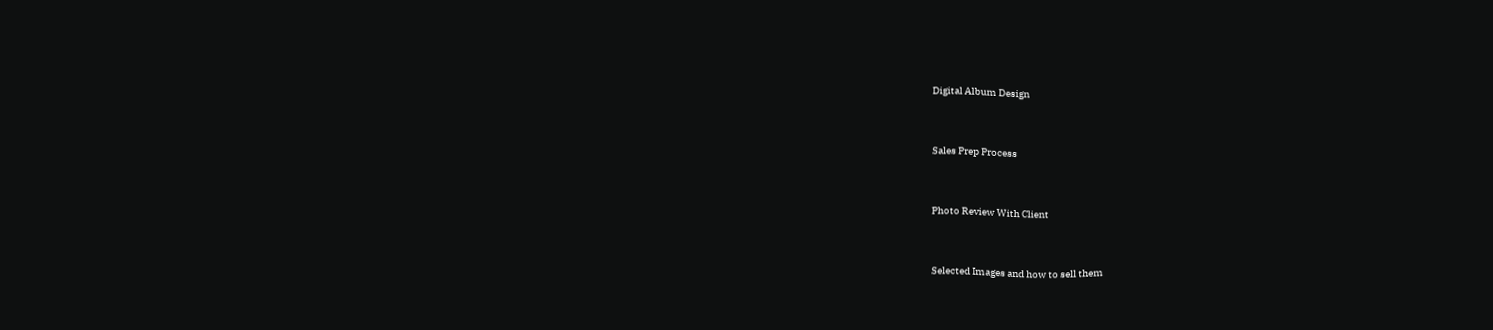Digital Album Design


Sales Prep Process


Photo Review With Client


Selected Images and how to sell them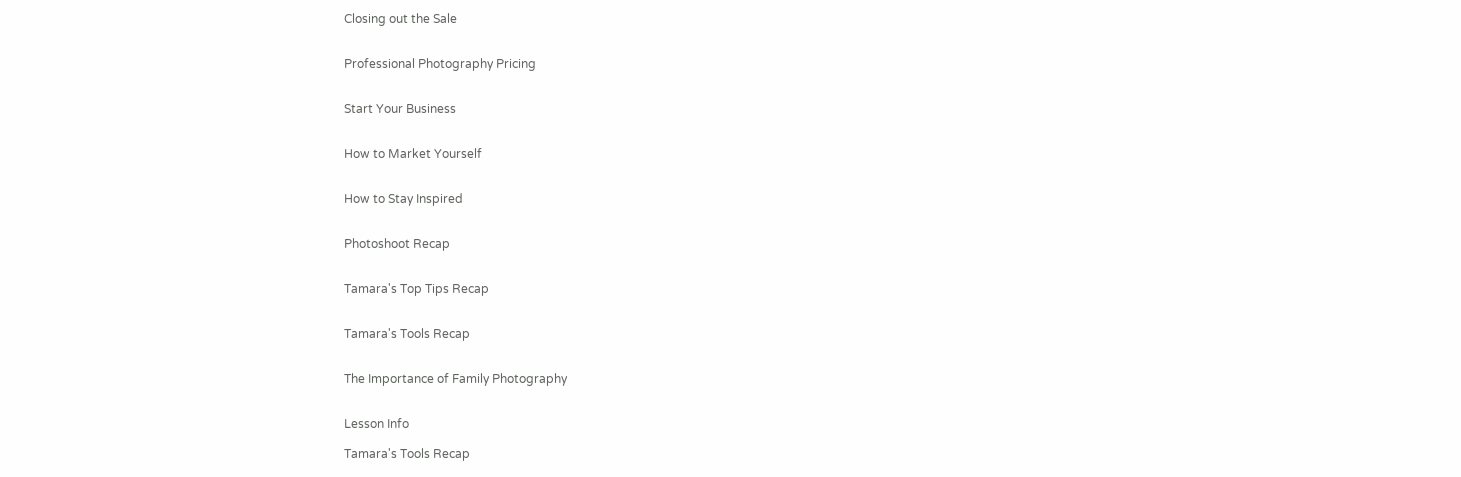Closing out the Sale


Professional Photography Pricing


Start Your Business


How to Market Yourself


How to Stay Inspired


Photoshoot Recap


Tamara's Top Tips Recap


Tamara's Tools Recap


The Importance of Family Photography


Lesson Info

Tamara's Tools Recap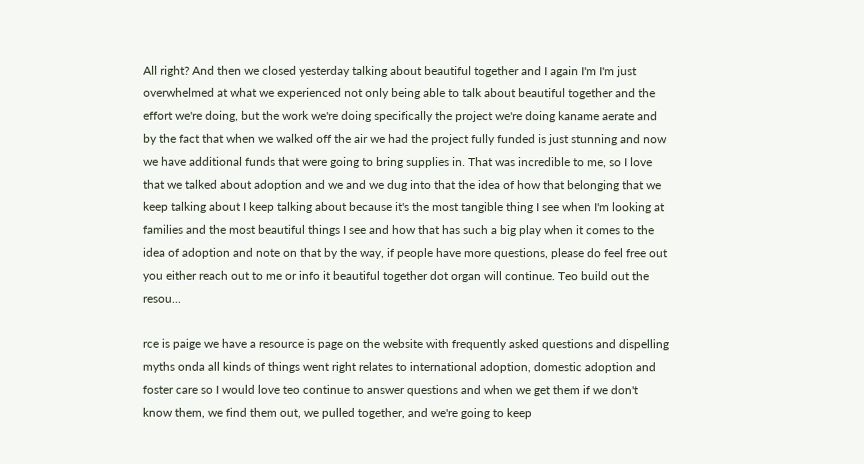All right? And then we closed yesterday talking about beautiful together and I again I'm I'm just overwhelmed at what we experienced not only being able to talk about beautiful together and the effort we're doing, but the work we're doing specifically the project we're doing kaname aerate and by the fact that when we walked off the air we had the project fully funded is just stunning and now we have additional funds that were going to bring supplies in. That was incredible to me, so I love that we talked about adoption and we and we dug into that the idea of how that belonging that we keep talking about I keep talking about because it's the most tangible thing I see when I'm looking at families and the most beautiful things I see and how that has such a big play when it comes to the idea of adoption and note on that by the way, if people have more questions, please do feel free out you either reach out to me or info it beautiful together dot organ will continue. Teo build out the resou...

rce is paige we have a resource is page on the website with frequently asked questions and dispelling myths onda all kinds of things went right relates to international adoption, domestic adoption and foster care so I would love teo continue to answer questions and when we get them if we don't know them, we find them out, we pulled together, and we're going to keep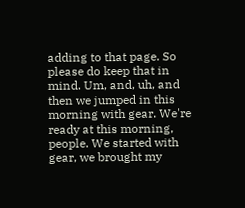adding to that page. So please do keep that in mind. Um, and, uh, and then we jumped in this morning with gear. We're ready at this morning, people. We started with gear, we brought my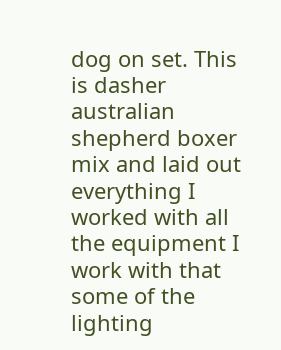dog on set. This is dasher australian shepherd boxer mix and laid out everything I worked with all the equipment I work with that some of the lighting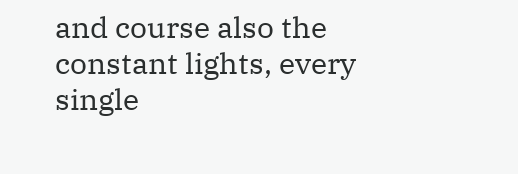and course also the constant lights, every single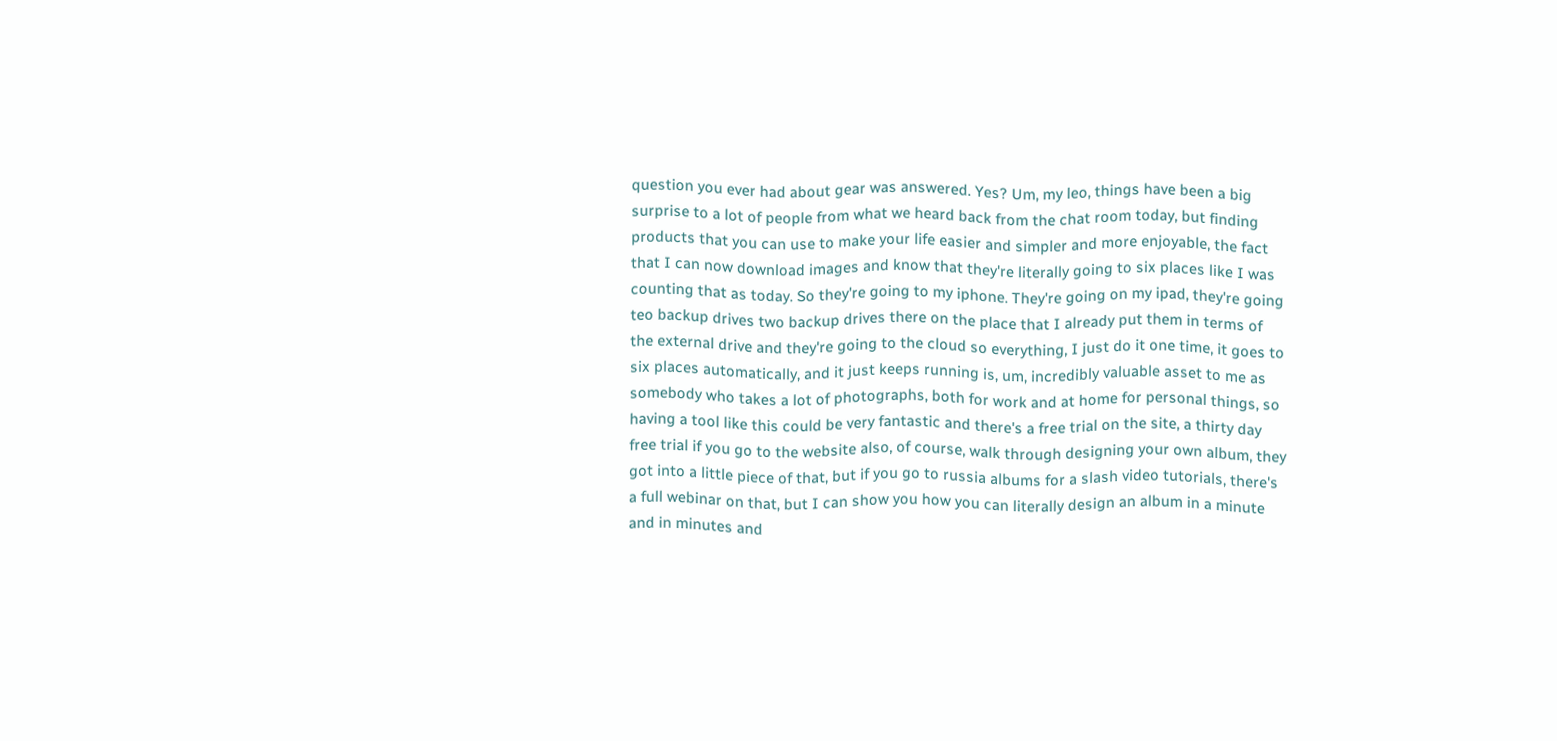question you ever had about gear was answered. Yes? Um, my leo, things have been a big surprise to a lot of people from what we heard back from the chat room today, but finding products that you can use to make your life easier and simpler and more enjoyable, the fact that I can now download images and know that they're literally going to six places like I was counting that as today. So they're going to my iphone. They're going on my ipad, they're going teo backup drives two backup drives there on the place that I already put them in terms of the external drive and they're going to the cloud so everything, I just do it one time, it goes to six places automatically, and it just keeps running is, um, incredibly valuable asset to me as somebody who takes a lot of photographs, both for work and at home for personal things, so having a tool like this could be very fantastic and there's a free trial on the site, a thirty day free trial if you go to the website also, of course, walk through designing your own album, they got into a little piece of that, but if you go to russia albums for a slash video tutorials, there's a full webinar on that, but I can show you how you can literally design an album in a minute and in minutes and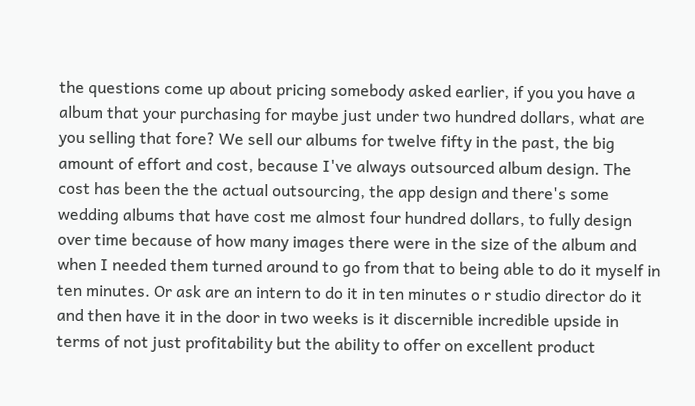the questions come up about pricing somebody asked earlier, if you you have a album that your purchasing for maybe just under two hundred dollars, what are you selling that fore? We sell our albums for twelve fifty in the past, the big amount of effort and cost, because I've always outsourced album design. The cost has been the the actual outsourcing, the app design and there's some wedding albums that have cost me almost four hundred dollars, to fully design over time because of how many images there were in the size of the album and when I needed them turned around to go from that to being able to do it myself in ten minutes. Or ask are an intern to do it in ten minutes o r studio director do it and then have it in the door in two weeks is it discernible incredible upside in terms of not just profitability but the ability to offer on excellent product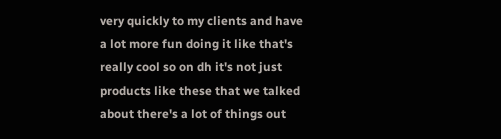very quickly to my clients and have a lot more fun doing it like that's really cool so on dh it's not just products like these that we talked about there's a lot of things out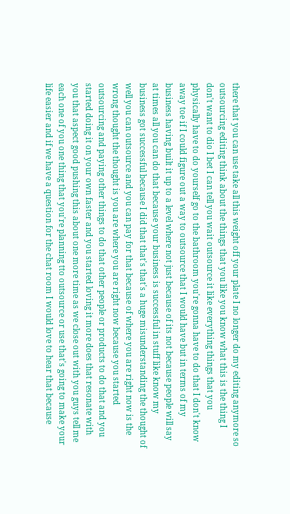there that you can use take all this weight off your plate I no longer do my editing anymore so outsourcing editing think about the things that you like you know what this is the thing I don't want to dio I bet I can tell you wait outsource it like everything things that you physically have to do yourself go to the bathroom you're gonna have to do that I don't know away toe if I could figure out a way to outsource that I would have but in terms of my business having built it up to a level where not just because of its not because people will say at times all you can do that because your business is successful in stuff like know my business got successful because I did that that's that's a huge misunderstanding the thought of well you can outsource and you can pay for that because of where you are right now is the wrong thought the thought is you are where you are right now because you started outsourcing and paying other things to do that other people or products to do that and you started doing it on your own faster and you started loving it more does that resonate with you that aspect good pushing this about one more time as we close out with you guys tell me each one of you one thing that you're planning tto outsource or use that's going to make your life easier and if we have a question for the chat room I would love to hear that because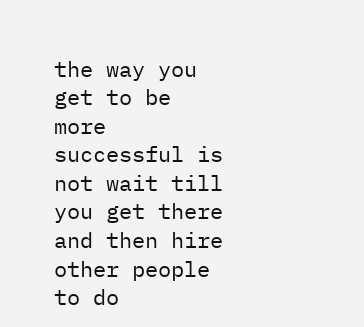the way you get to be more successful is not wait till you get there and then hire other people to do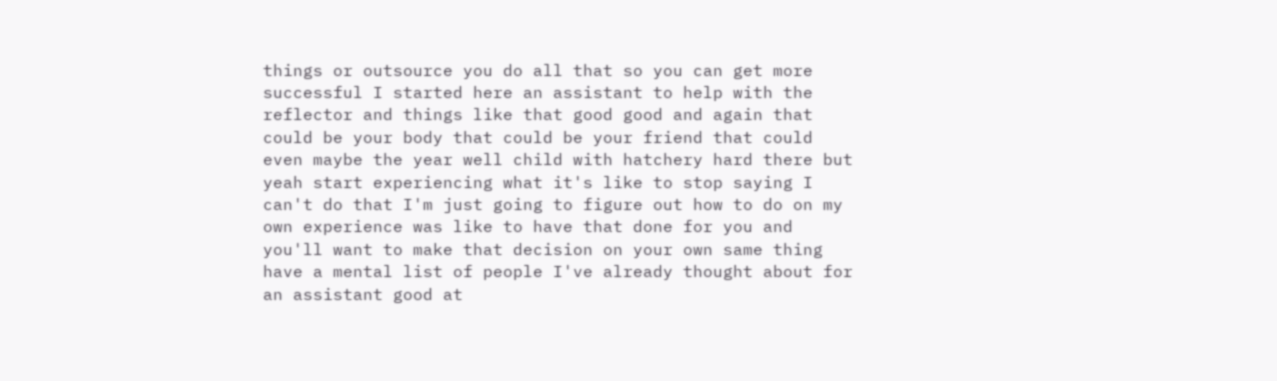things or outsource you do all that so you can get more successful I started here an assistant to help with the reflector and things like that good good and again that could be your body that could be your friend that could even maybe the year well child with hatchery hard there but yeah start experiencing what it's like to stop saying I can't do that I'm just going to figure out how to do on my own experience was like to have that done for you and you'll want to make that decision on your own same thing have a mental list of people I've already thought about for an assistant good at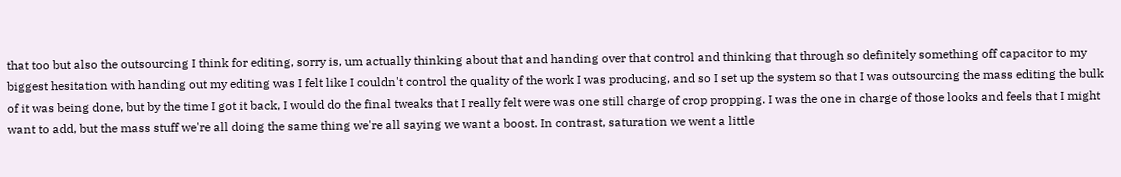that too but also the outsourcing I think for editing, sorry is, um actually thinking about that and handing over that control and thinking that through so definitely something off capacitor to my biggest hesitation with handing out my editing was I felt like I couldn't control the quality of the work I was producing, and so I set up the system so that I was outsourcing the mass editing the bulk of it was being done, but by the time I got it back, I would do the final tweaks that I really felt were was one still charge of crop propping. I was the one in charge of those looks and feels that I might want to add, but the mass stuff we're all doing the same thing we're all saying we want a boost. In contrast, saturation we went a little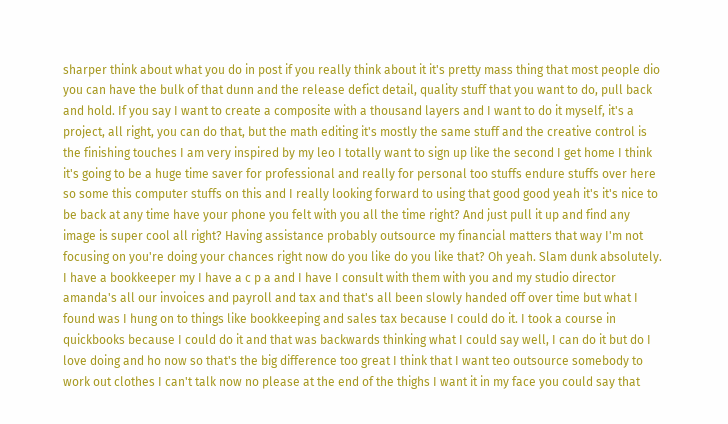sharper think about what you do in post if you really think about it it's pretty mass thing that most people dio you can have the bulk of that dunn and the release defict detail, quality stuff that you want to do, pull back and hold. If you say I want to create a composite with a thousand layers and I want to do it myself, it's a project, all right, you can do that, but the math editing it's mostly the same stuff and the creative control is the finishing touches I am very inspired by my leo I totally want to sign up like the second I get home I think it's going to be a huge time saver for professional and really for personal too stuffs endure stuffs over here so some this computer stuffs on this and I really looking forward to using that good good yeah it's it's nice to be back at any time have your phone you felt with you all the time right? And just pull it up and find any image is super cool all right? Having assistance probably outsource my financial matters that way I'm not focusing on you're doing your chances right now do you like do you like that? Oh yeah. Slam dunk absolutely. I have a bookkeeper my I have a c p a and I have I consult with them with you and my studio director amanda's all our invoices and payroll and tax and that's all been slowly handed off over time but what I found was I hung on to things like bookkeeping and sales tax because I could do it. I took a course in quickbooks because I could do it and that was backwards thinking what I could say well, I can do it but do I love doing and ho now so that's the big difference too great I think that I want teo outsource somebody to work out clothes I can't talk now no please at the end of the thighs I want it in my face you could say that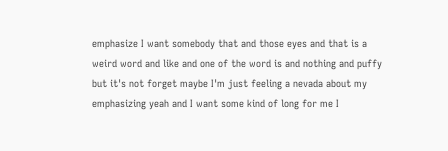emphasize I want somebody that and those eyes and that is a weird word and like and one of the word is and nothing and puffy but it's not forget maybe I'm just feeling a nevada about my emphasizing yeah and I want some kind of long for me I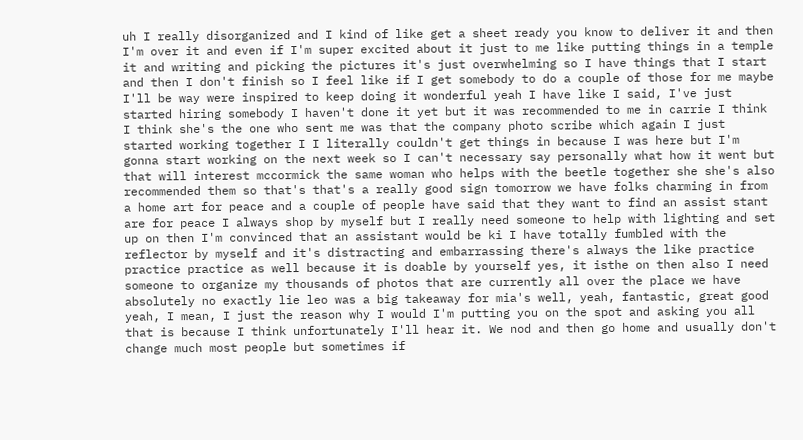uh I really disorganized and I kind of like get a sheet ready you know to deliver it and then I'm over it and even if I'm super excited about it just to me like putting things in a temple it and writing and picking the pictures it's just overwhelming so I have things that I start and then I don't finish so I feel like if I get somebody to do a couple of those for me maybe I'll be way were inspired to keep doing it wonderful yeah I have like I said, I've just started hiring somebody I haven't done it yet but it was recommended to me in carrie I think I think she's the one who sent me was that the company photo scribe which again I just started working together I I literally couldn't get things in because I was here but I'm gonna start working on the next week so I can't necessary say personally what how it went but that will interest mccormick the same woman who helps with the beetle together she she's also recommended them so that's that's a really good sign tomorrow we have folks charming in from a home art for peace and a couple of people have said that they want to find an assist stant are for peace I always shop by myself but I really need someone to help with lighting and set up on then I'm convinced that an assistant would be ki I have totally fumbled with the reflector by myself and it's distracting and embarrassing there's always the like practice practice practice as well because it is doable by yourself yes, it isthe on then also I need someone to organize my thousands of photos that are currently all over the place we have absolutely no exactly lie leo was a big takeaway for mia's well, yeah, fantastic, great good yeah, I mean, I just the reason why I would I'm putting you on the spot and asking you all that is because I think unfortunately I'll hear it. We nod and then go home and usually don't change much most people but sometimes if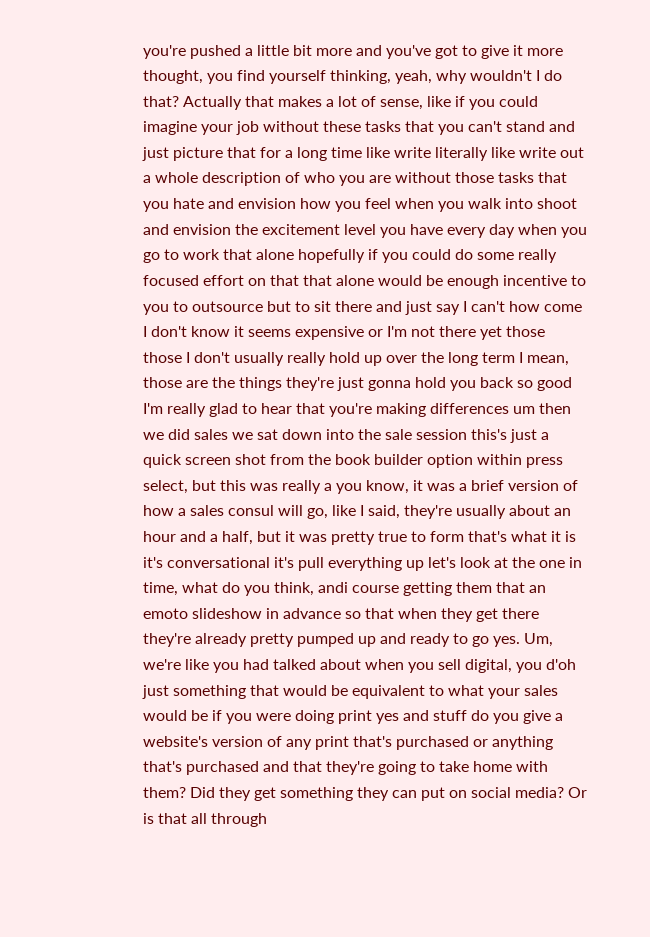you're pushed a little bit more and you've got to give it more thought, you find yourself thinking, yeah, why wouldn't I do that? Actually that makes a lot of sense, like if you could imagine your job without these tasks that you can't stand and just picture that for a long time like write literally like write out a whole description of who you are without those tasks that you hate and envision how you feel when you walk into shoot and envision the excitement level you have every day when you go to work that alone hopefully if you could do some really focused effort on that that alone would be enough incentive to you to outsource but to sit there and just say I can't how come I don't know it seems expensive or I'm not there yet those those I don't usually really hold up over the long term I mean, those are the things they're just gonna hold you back so good I'm really glad to hear that you're making differences um then we did sales we sat down into the sale session this's just a quick screen shot from the book builder option within press select, but this was really a you know, it was a brief version of how a sales consul will go, like I said, they're usually about an hour and a half, but it was pretty true to form that's what it is it's conversational it's pull everything up let's look at the one in time, what do you think, andi course getting them that an emoto slideshow in advance so that when they get there they're already pretty pumped up and ready to go yes. Um, we're like you had talked about when you sell digital, you d'oh just something that would be equivalent to what your sales would be if you were doing print yes and stuff do you give a website's version of any print that's purchased or anything that's purchased and that they're going to take home with them? Did they get something they can put on social media? Or is that all through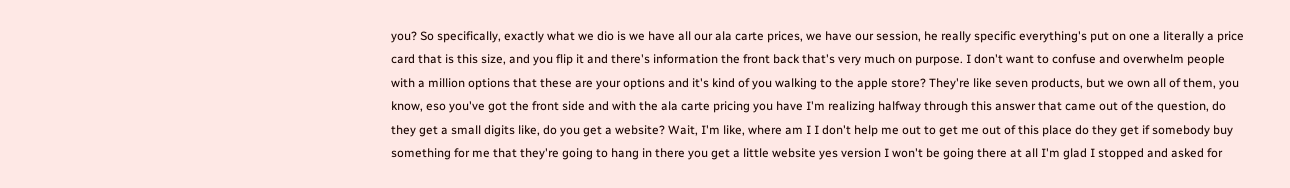you? So specifically, exactly what we dio is we have all our ala carte prices, we have our session, he really specific everything's put on one a literally a price card that is this size, and you flip it and there's information the front back that's very much on purpose. I don't want to confuse and overwhelm people with a million options that these are your options and it's kind of you walking to the apple store? They're like seven products, but we own all of them, you know, eso you've got the front side and with the ala carte pricing you have I'm realizing halfway through this answer that came out of the question, do they get a small digits like, do you get a website? Wait, I'm like, where am I I don't help me out to get me out of this place do they get if somebody buy something for me that they're going to hang in there you get a little website yes version I won't be going there at all I'm glad I stopped and asked for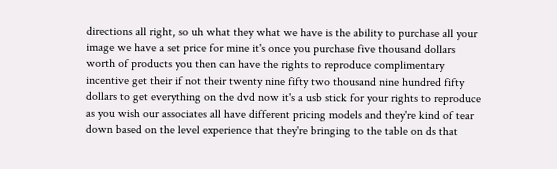directions all right, so uh what they what we have is the ability to purchase all your image we have a set price for mine it's once you purchase five thousand dollars worth of products you then can have the rights to reproduce complimentary incentive get their if not their twenty nine fifty two thousand nine hundred fifty dollars to get everything on the dvd now it's a usb stick for your rights to reproduce as you wish our associates all have different pricing models and they're kind of tear down based on the level experience that they're bringing to the table on ds that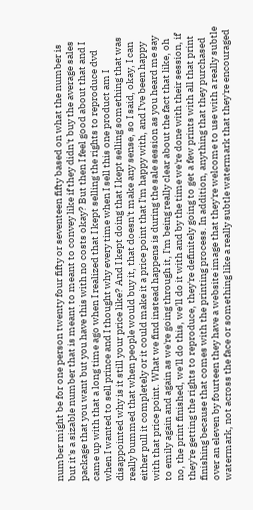number might be for one person twenty four fifty or seventeen fifty based on what the number is but it's a sizable number that is meant to meant to convey like if they didn't buy the average sales package that you want but you have this with no costs okay? But then I feel good about that and I came up with that a long time ago when I realized that I kept selling the rights to reproduce dvd when I wanted to sell prince and I thought why every time when I sell this one product am I disappointed why is it still your price like? And I kept doing that I kept selling something that was really bummed that when people would buy it, that doesn't make any sense, so I said, okay, I can either pull it completely or it could make it a price point that I'm happy with, and I've been happy with that price point. What we find instead happens is during the sale session as you heard me say to emily again and again as we're going through it, I'm being really clear about the fact that like, oh no, the print finished, we'll do this, we'll do it with and by the time we're done with their session, if they're getting the rights to reproduce, they're definitely going to get a few prints with all that print finishing because that comes with the printing process. In addition, anything that they purchased over an eleven by fourteen they have a website image that they're welcome to use with a really subtle watermark, not across the face or something like a really subtle watermark that they're encouraged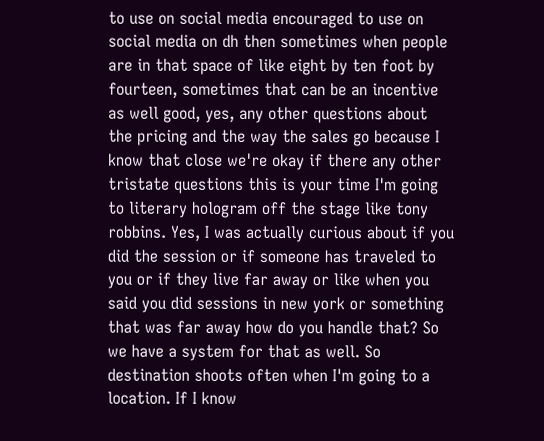to use on social media encouraged to use on social media on dh then sometimes when people are in that space of like eight by ten foot by fourteen, sometimes that can be an incentive as well good, yes, any other questions about the pricing and the way the sales go because I know that close we're okay if there any other tristate questions this is your time I'm going to literary hologram off the stage like tony robbins. Yes, I was actually curious about if you did the session or if someone has traveled to you or if they live far away or like when you said you did sessions in new york or something that was far away how do you handle that? So we have a system for that as well. So destination shoots often when I'm going to a location. If I know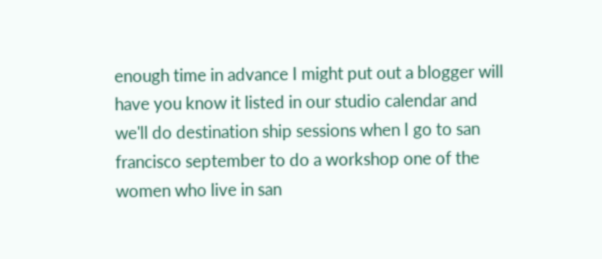enough time in advance I might put out a blogger will have you know it listed in our studio calendar and we'll do destination ship sessions when I go to san francisco september to do a workshop one of the women who live in san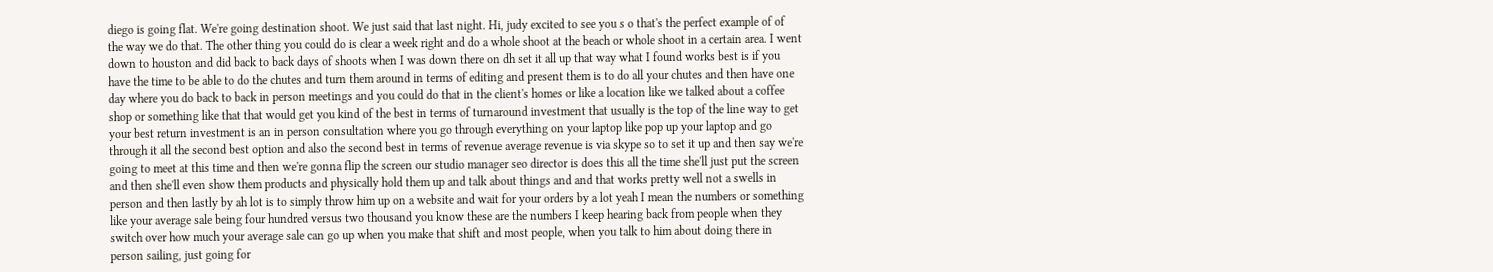diego is going flat. We're going destination shoot. We just said that last night. Hi, judy excited to see you s o that's the perfect example of of the way we do that. The other thing you could do is clear a week right and do a whole shoot at the beach or whole shoot in a certain area. I went down to houston and did back to back days of shoots when I was down there on dh set it all up that way what I found works best is if you have the time to be able to do the chutes and turn them around in terms of editing and present them is to do all your chutes and then have one day where you do back to back in person meetings and you could do that in the client's homes or like a location like we talked about a coffee shop or something like that that would get you kind of the best in terms of turnaround investment that usually is the top of the line way to get your best return investment is an in person consultation where you go through everything on your laptop like pop up your laptop and go through it all the second best option and also the second best in terms of revenue average revenue is via skype so to set it up and then say we're going to meet at this time and then we're gonna flip the screen our studio manager seo director is does this all the time she'll just put the screen and then she'll even show them products and physically hold them up and talk about things and and that works pretty well not a swells in person and then lastly by ah lot is to simply throw him up on a website and wait for your orders by a lot yeah I mean the numbers or something like your average sale being four hundred versus two thousand you know these are the numbers I keep hearing back from people when they switch over how much your average sale can go up when you make that shift and most people, when you talk to him about doing there in person sailing, just going for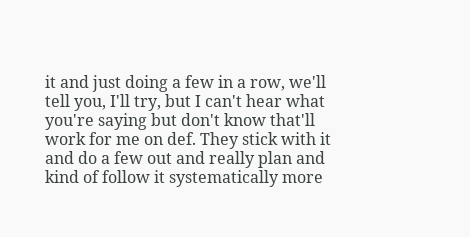it and just doing a few in a row, we'll tell you, I'll try, but I can't hear what you're saying but don't know that'll work for me on def. They stick with it and do a few out and really plan and kind of follow it systematically more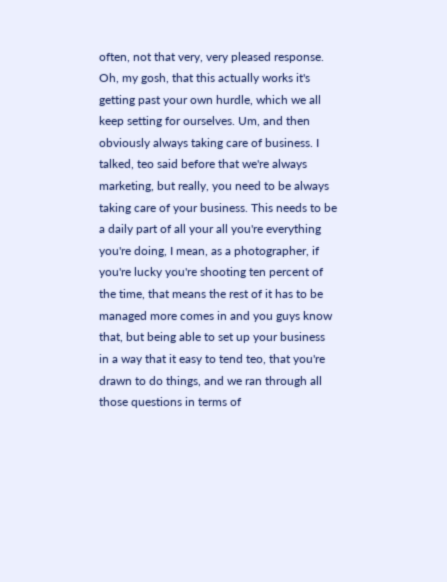often, not that very, very pleased response. Oh, my gosh, that this actually works it's getting past your own hurdle, which we all keep setting for ourselves. Um, and then obviously always taking care of business. I talked, teo said before that we're always marketing, but really, you need to be always taking care of your business. This needs to be a daily part of all your all you're everything you're doing, I mean, as a photographer, if you're lucky you're shooting ten percent of the time, that means the rest of it has to be managed more comes in and you guys know that, but being able to set up your business in a way that it easy to tend teo, that you're drawn to do things, and we ran through all those questions in terms of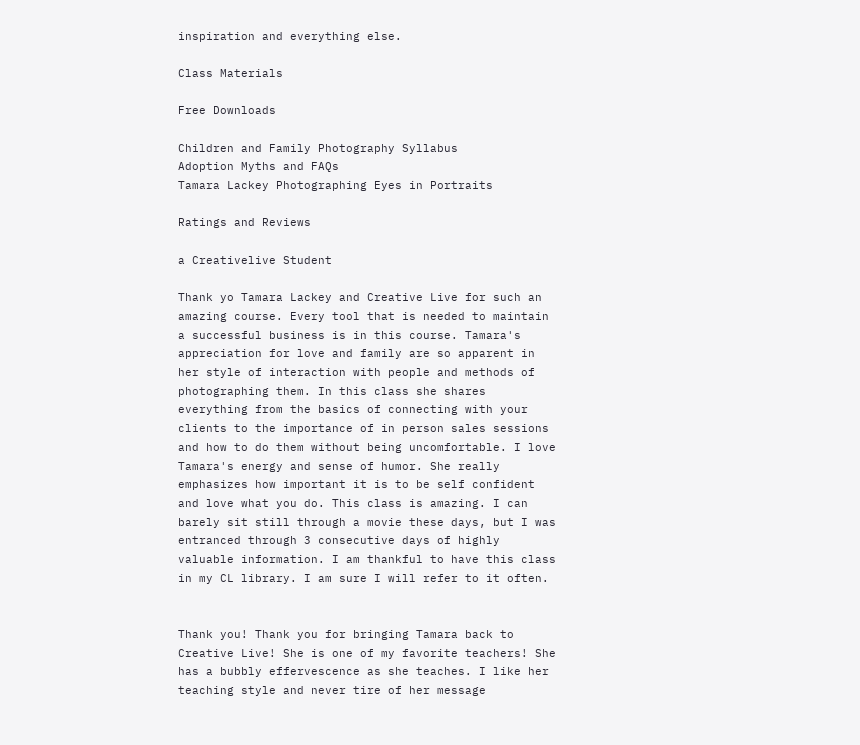inspiration and everything else.

Class Materials

Free Downloads

Children and Family Photography Syllabus
Adoption Myths and FAQs
Tamara Lackey Photographing Eyes in Portraits

Ratings and Reviews

a Creativelive Student

Thank yo Tamara Lackey and Creative Live for such an amazing course. Every tool that is needed to maintain a successful business is in this course. Tamara's appreciation for love and family are so apparent in her style of interaction with people and methods of photographing them. In this class she shares everything from the basics of connecting with your clients to the importance of in person sales sessions and how to do them without being uncomfortable. I love Tamara's energy and sense of humor. She really emphasizes how important it is to be self confident and love what you do. This class is amazing. I can barely sit still through a movie these days, but I was entranced through 3 consecutive days of highly valuable information. I am thankful to have this class in my CL library. I am sure I will refer to it often.


Thank you! Thank you for bringing Tamara back to Creative Live! She is one of my favorite teachers! She has a bubbly effervescence as she teaches. I like her teaching style and never tire of her message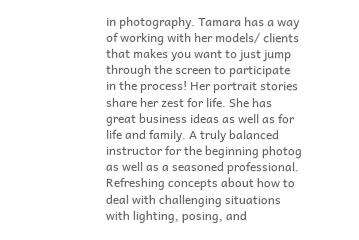in photography. Tamara has a way of working with her models/ clients that makes you want to just jump through the screen to participate in the process! Her portrait stories share her zest for life. She has great business ideas as well as for life and family. A truly balanced instructor for the beginning photog as well as a seasoned professional. Refreshing concepts about how to deal with challenging situations with lighting, posing, and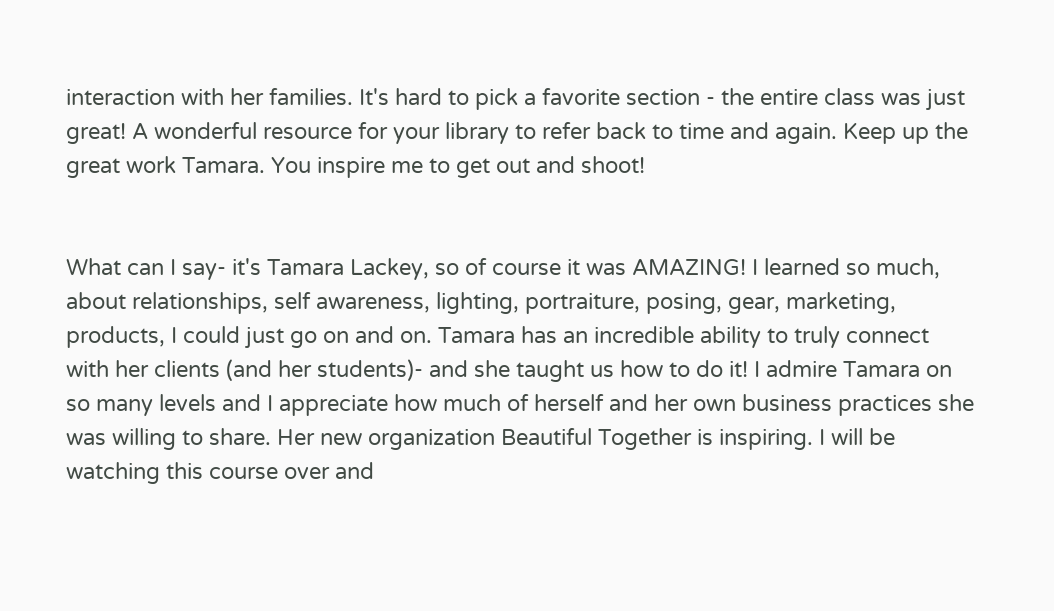interaction with her families. It's hard to pick a favorite section - the entire class was just great! A wonderful resource for your library to refer back to time and again. Keep up the great work Tamara. You inspire me to get out and shoot!


What can I say- it's Tamara Lackey, so of course it was AMAZING! I learned so much, about relationships, self awareness, lighting, portraiture, posing, gear, marketing, products, I could just go on and on. Tamara has an incredible ability to truly connect with her clients (and her students)- and she taught us how to do it! I admire Tamara on so many levels and I appreciate how much of herself and her own business practices she was willing to share. Her new organization Beautiful Together is inspiring. I will be watching this course over and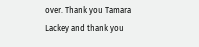over. Thank you Tamara Lackey and thank you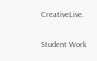CreativeLive.

Student Work